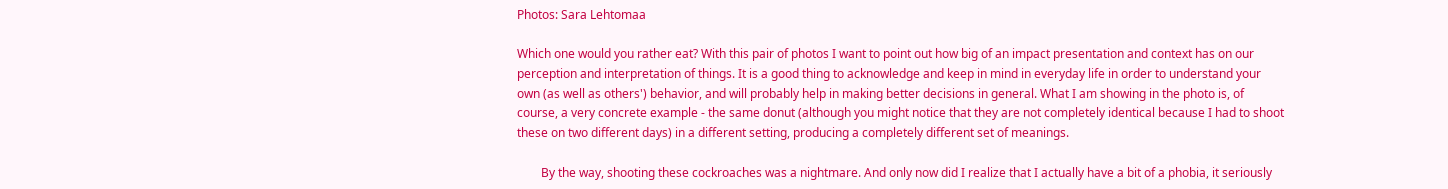Photos: Sara Lehtomaa

Which one would you rather eat? With this pair of photos I want to point out how big of an impact presentation and context has on our perception and interpretation of things. It is a good thing to acknowledge and keep in mind in everyday life in order to understand your own (as well as others') behavior, and will probably help in making better decisions in general. What I am showing in the photo is, of course, a very concrete example - the same donut (although you might notice that they are not completely identical because I had to shoot these on two different days) in a different setting, producing a completely different set of meanings.

        By the way, shooting these cockroaches was a nightmare. And only now did I realize that I actually have a bit of a phobia, it seriously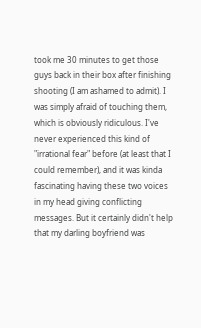took me 30 minutes to get those guys back in their box after finishing shooting (I am ashamed to admit). I was simply afraid of touching them, which is obviously ridiculous. I've never experienced this kind of "irrational fear" before (at least that I could remember), and it was kinda fascinating having these two voices in my head giving conflicting messages. But it certainly didn't help that my darling boyfriend was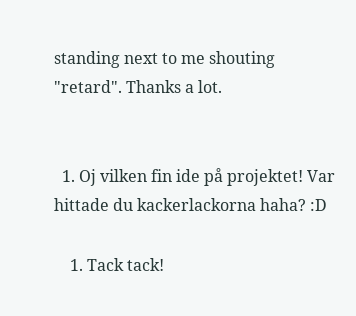standing next to me shouting "retard". Thanks a lot.


  1. Oj vilken fin ide på projektet! Var hittade du kackerlackorna haha? :D

    1. Tack tack!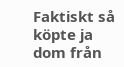Faktiskt så köpte ja dom från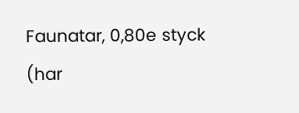Faunatar, 0,80e styck (har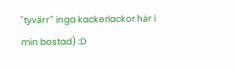"tyvärr" inga kackerlackor här i min bostad) :D